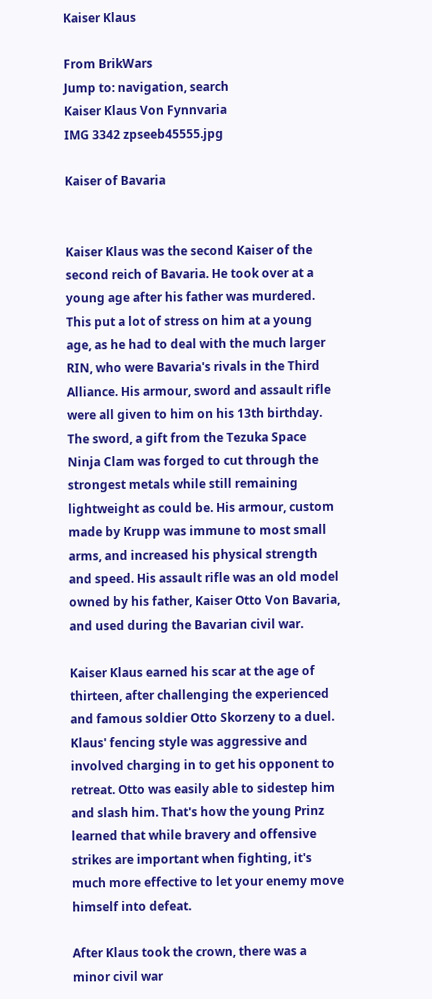Kaiser Klaus

From BrikWars
Jump to: navigation, search
Kaiser Klaus Von Fynnvaria
IMG 3342 zpseeb45555.jpg

Kaiser of Bavaria


Kaiser Klaus was the second Kaiser of the second reich of Bavaria. He took over at a young age after his father was murdered. This put a lot of stress on him at a young age, as he had to deal with the much larger RIN, who were Bavaria's rivals in the Third Alliance. His armour, sword and assault rifle were all given to him on his 13th birthday. The sword, a gift from the Tezuka Space Ninja Clam was forged to cut through the strongest metals while still remaining lightweight as could be. His armour, custom made by Krupp was immune to most small arms, and increased his physical strength and speed. His assault rifle was an old model owned by his father, Kaiser Otto Von Bavaria, and used during the Bavarian civil war.

Kaiser Klaus earned his scar at the age of thirteen, after challenging the experienced and famous soldier Otto Skorzeny to a duel. Klaus' fencing style was aggressive and involved charging in to get his opponent to retreat. Otto was easily able to sidestep him and slash him. That's how the young Prinz learned that while bravery and offensive strikes are important when fighting, it's much more effective to let your enemy move himself into defeat.

After Klaus took the crown, there was a minor civil war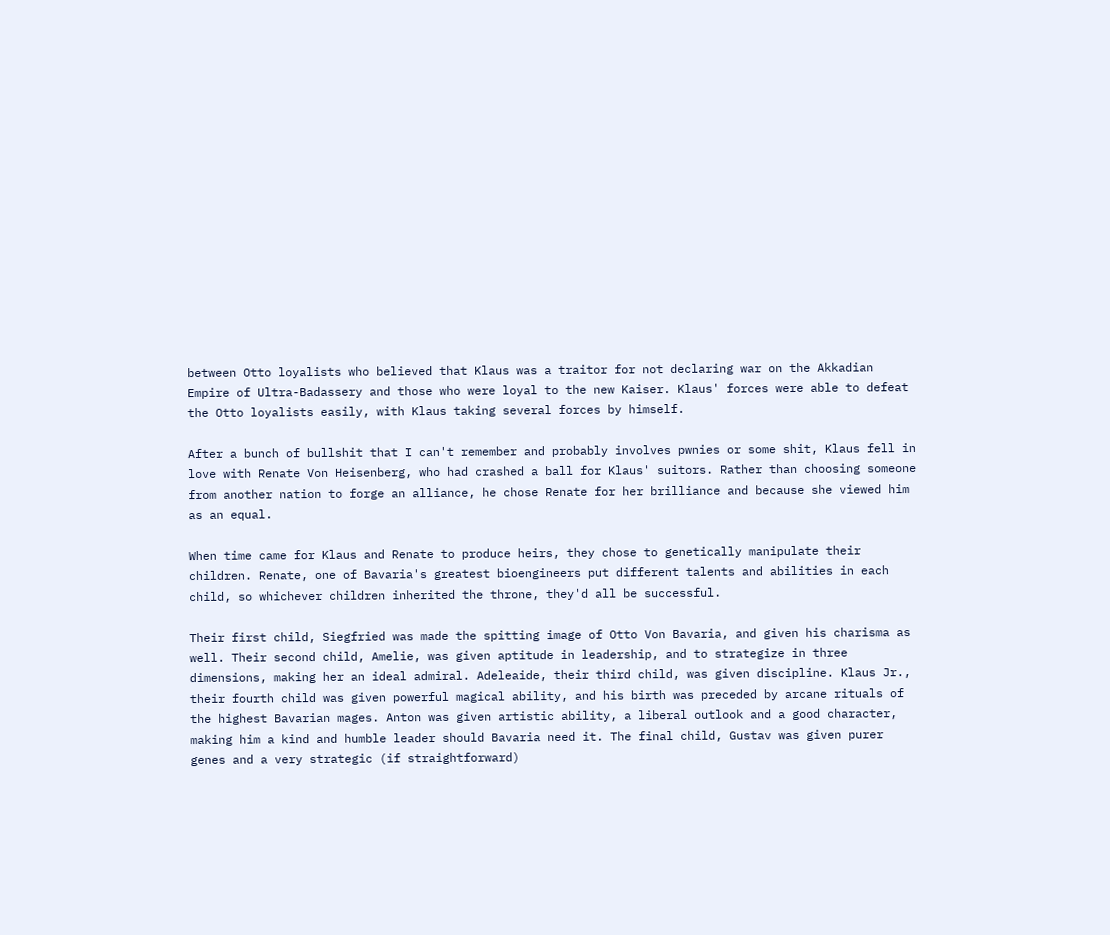between Otto loyalists who believed that Klaus was a traitor for not declaring war on the Akkadian Empire of Ultra-Badassery and those who were loyal to the new Kaiser. Klaus' forces were able to defeat the Otto loyalists easily, with Klaus taking several forces by himself.

After a bunch of bullshit that I can't remember and probably involves pwnies or some shit, Klaus fell in love with Renate Von Heisenberg, who had crashed a ball for Klaus' suitors. Rather than choosing someone from another nation to forge an alliance, he chose Renate for her brilliance and because she viewed him as an equal.

When time came for Klaus and Renate to produce heirs, they chose to genetically manipulate their children. Renate, one of Bavaria's greatest bioengineers put different talents and abilities in each child, so whichever children inherited the throne, they'd all be successful.

Their first child, Siegfried was made the spitting image of Otto Von Bavaria, and given his charisma as well. Their second child, Amelie, was given aptitude in leadership, and to strategize in three dimensions, making her an ideal admiral. Adeleaide, their third child, was given discipline. Klaus Jr., their fourth child was given powerful magical ability, and his birth was preceded by arcane rituals of the highest Bavarian mages. Anton was given artistic ability, a liberal outlook and a good character, making him a kind and humble leader should Bavaria need it. The final child, Gustav was given purer genes and a very strategic (if straightforward)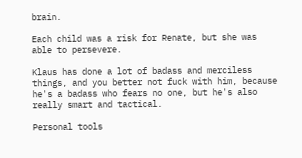brain.

Each child was a risk for Renate, but she was able to persevere.

Klaus has done a lot of badass and merciless things, and you better not fuck with him, because he's a badass who fears no one, but he's also really smart and tactical.

Personal tools